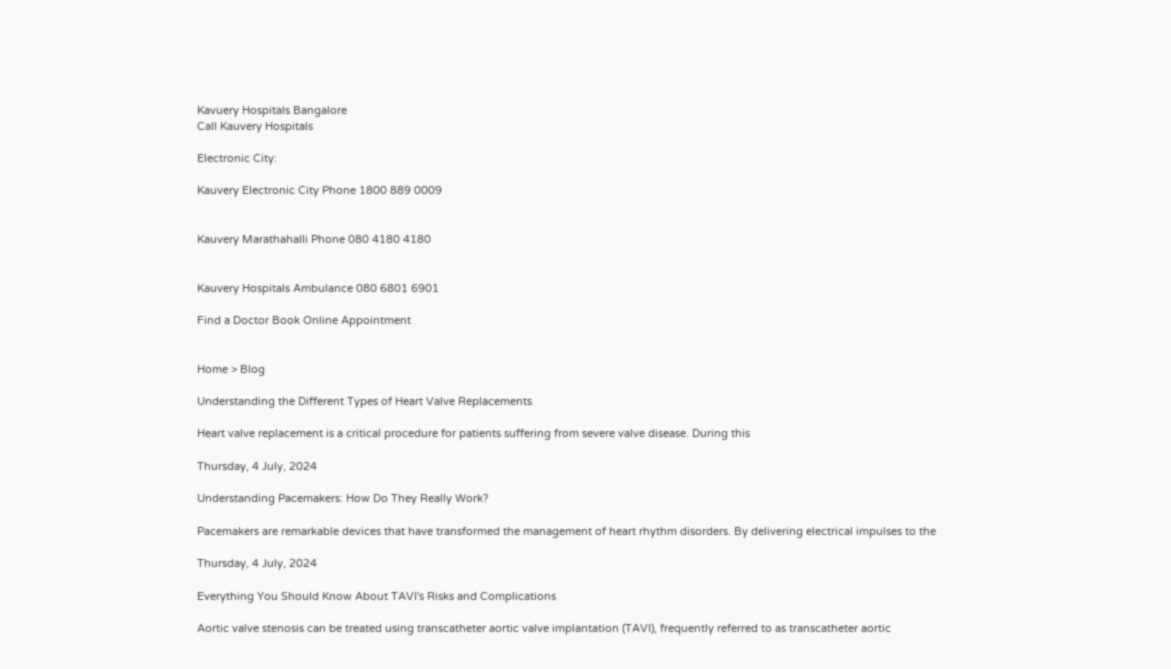Kavuery Hospitals Bangalore
Call Kauvery Hospitals

Electronic City:

Kauvery Electronic City Phone 1800 889 0009


Kauvery Marathahalli Phone 080 4180 4180


Kauvery Hospitals Ambulance 080 6801 6901

Find a Doctor Book Online Appointment


Home > Blog

Understanding the Different Types of Heart Valve Replacements

Heart valve replacement is a critical procedure for patients suffering from severe valve disease. During this

Thursday, 4 July, 2024

Understanding Pacemakers: How Do They Really Work?

Pacemakers are remarkable devices that have transformed the management of heart rhythm disorders. By delivering electrical impulses to the

Thursday, 4 July, 2024

Everything You Should Know About TAVI's Risks and Complications

Aortic valve stenosis can be treated using transcatheter aortic valve implantation (TAVI), frequently referred to as transcatheter aortic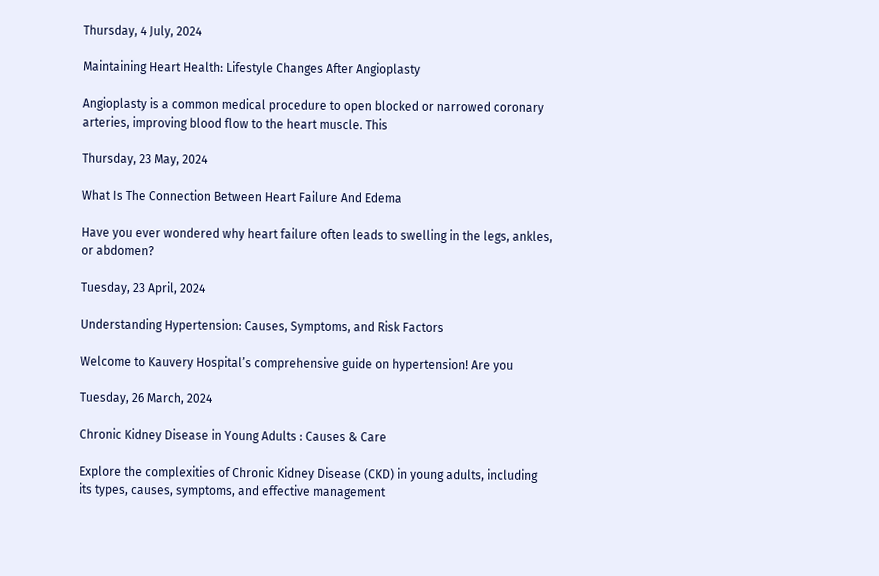Thursday, 4 July, 2024

Maintaining Heart Health: Lifestyle Changes After Angioplasty

Angioplasty is a common medical procedure to open blocked or narrowed coronary arteries, improving blood flow to the heart muscle. This

Thursday, 23 May, 2024

What Is The Connection Between Heart Failure And Edema

Have you ever wondered why heart failure often leads to swelling in the legs, ankles, or abdomen?

Tuesday, 23 April, 2024

Understanding Hypertension: Causes, Symptoms, and Risk Factors

Welcome to Kauvery Hospital’s comprehensive guide on hypertension! Are you

Tuesday, 26 March, 2024

Chronic Kidney Disease in Young Adults : Causes & Care

Explore the complexities of Chronic Kidney Disease (CKD) in young adults, including its types, causes, symptoms, and effective management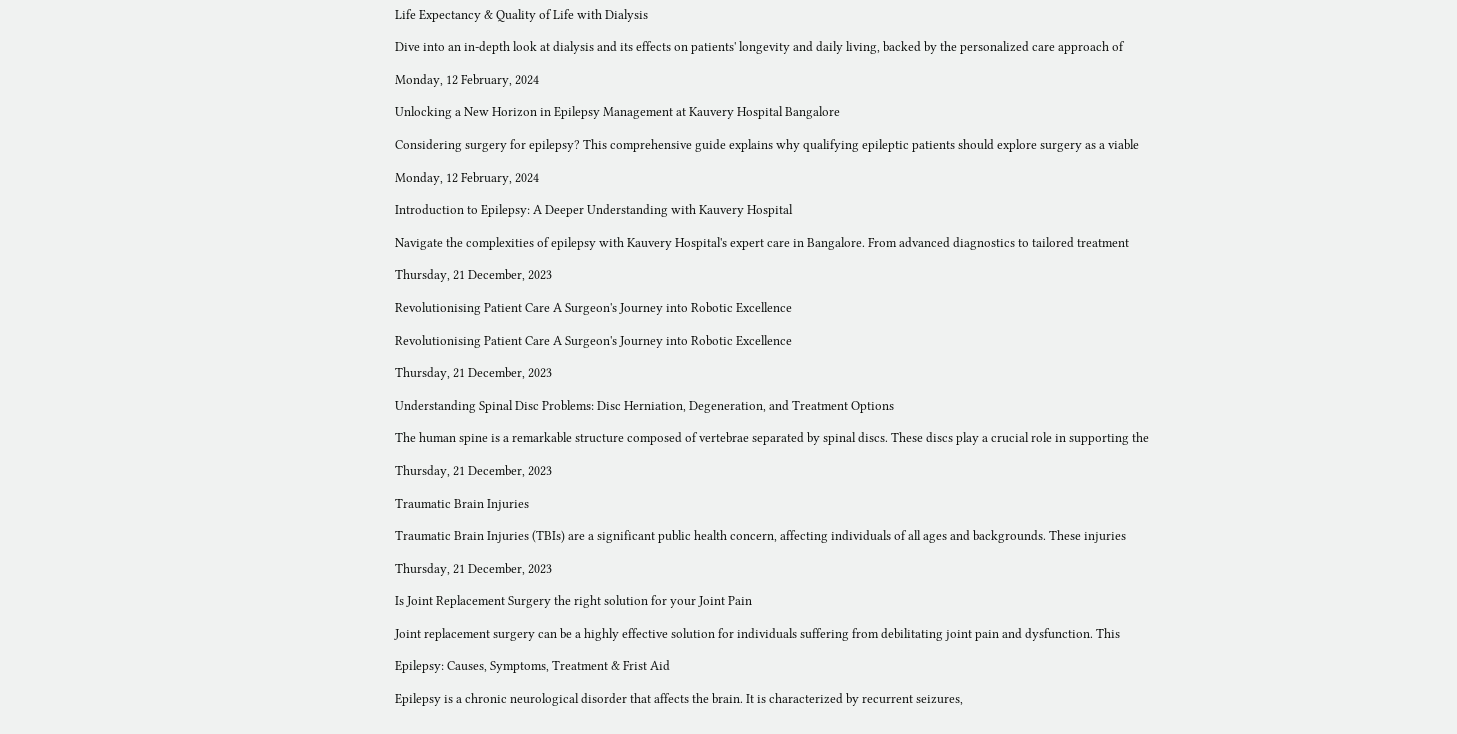Life Expectancy & Quality of Life with Dialysis

Dive into an in-depth look at dialysis and its effects on patients' longevity and daily living, backed by the personalized care approach of

Monday, 12 February, 2024

Unlocking a New Horizon in Epilepsy Management at Kauvery Hospital Bangalore

Considering surgery for epilepsy? This comprehensive guide explains why qualifying epileptic patients should explore surgery as a viable

Monday, 12 February, 2024

Introduction to Epilepsy: A Deeper Understanding with Kauvery Hospital

Navigate the complexities of epilepsy with Kauvery Hospital's expert care in Bangalore. From advanced diagnostics to tailored treatment

Thursday, 21 December, 2023

Revolutionising Patient Care A Surgeon's Journey into Robotic Excellence

Revolutionising Patient Care A Surgeon's Journey into Robotic Excellence

Thursday, 21 December, 2023

Understanding Spinal Disc Problems: Disc Herniation, Degeneration, and Treatment Options

The human spine is a remarkable structure composed of vertebrae separated by spinal discs. These discs play a crucial role in supporting the

Thursday, 21 December, 2023

Traumatic Brain Injuries

Traumatic Brain Injuries (TBIs) are a significant public health concern, affecting individuals of all ages and backgrounds. These injuries

Thursday, 21 December, 2023

Is Joint Replacement Surgery the right solution for your Joint Pain

Joint replacement surgery can be a highly effective solution for individuals suffering from debilitating joint pain and dysfunction. This

Epilepsy: Causes, Symptoms, Treatment & Frist Aid

Epilepsy is a chronic neurological disorder that affects the brain. It is characterized by recurrent seizures,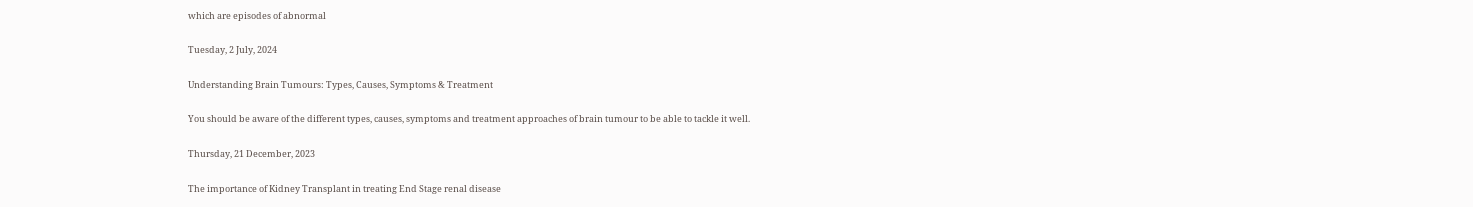which are episodes of abnormal

Tuesday, 2 July, 2024

Understanding Brain Tumours: Types, Causes, Symptoms & Treatment

You should be aware of the different types, causes, symptoms and treatment approaches of brain tumour to be able to tackle it well.

Thursday, 21 December, 2023

The importance of Kidney Transplant in treating End Stage renal disease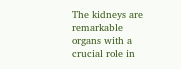The kidneys are remarkable organs with a crucial role in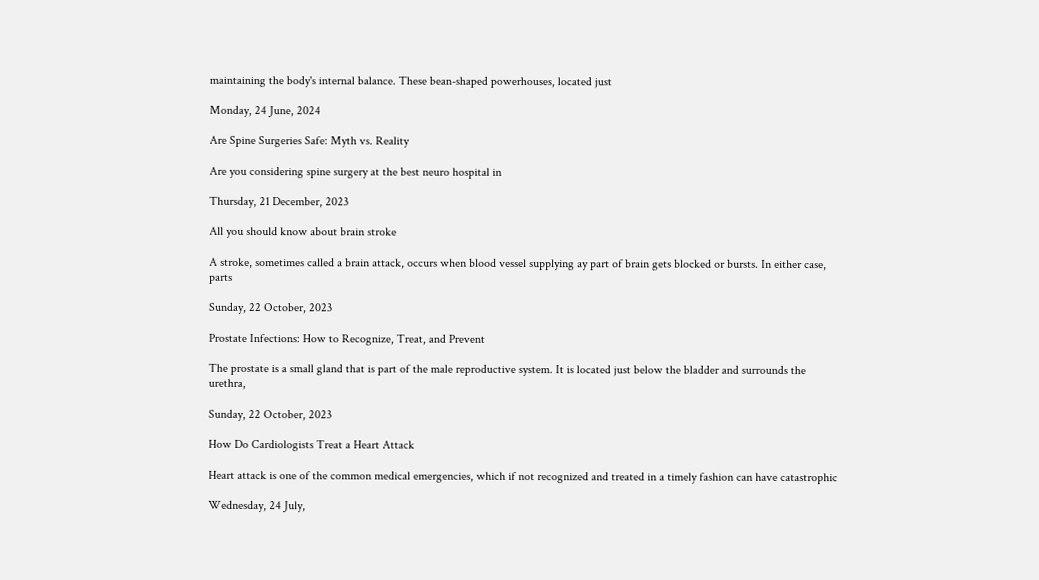maintaining the body's internal balance. These bean-shaped powerhouses, located just

Monday, 24 June, 2024

Are Spine Surgeries Safe: Myth vs. Reality

Are you considering spine surgery at the best neuro hospital in

Thursday, 21 December, 2023

All you should know about brain stroke

A stroke, sometimes called a brain attack, occurs when blood vessel supplying ay part of brain gets blocked or bursts. In either case, parts

Sunday, 22 October, 2023

Prostate Infections: How to Recognize, Treat, and Prevent

The prostate is a small gland that is part of the male reproductive system. It is located just below the bladder and surrounds the urethra,

Sunday, 22 October, 2023

How Do Cardiologists Treat a Heart Attack

Heart attack is one of the common medical emergencies, which if not recognized and treated in a timely fashion can have catastrophic

Wednesday, 24 July,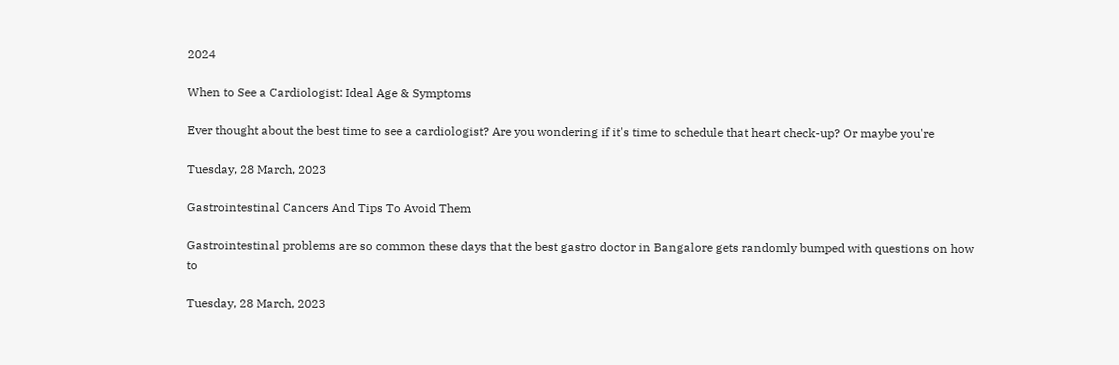2024

When to See a Cardiologist: Ideal Age & Symptoms

Ever thought about the best time to see a cardiologist? Are you wondering if it's time to schedule that heart check-up? Or maybe you're

Tuesday, 28 March, 2023

Gastrointestinal Cancers And Tips To Avoid Them

Gastrointestinal problems are so common these days that the best gastro doctor in Bangalore gets randomly bumped with questions on how to

Tuesday, 28 March, 2023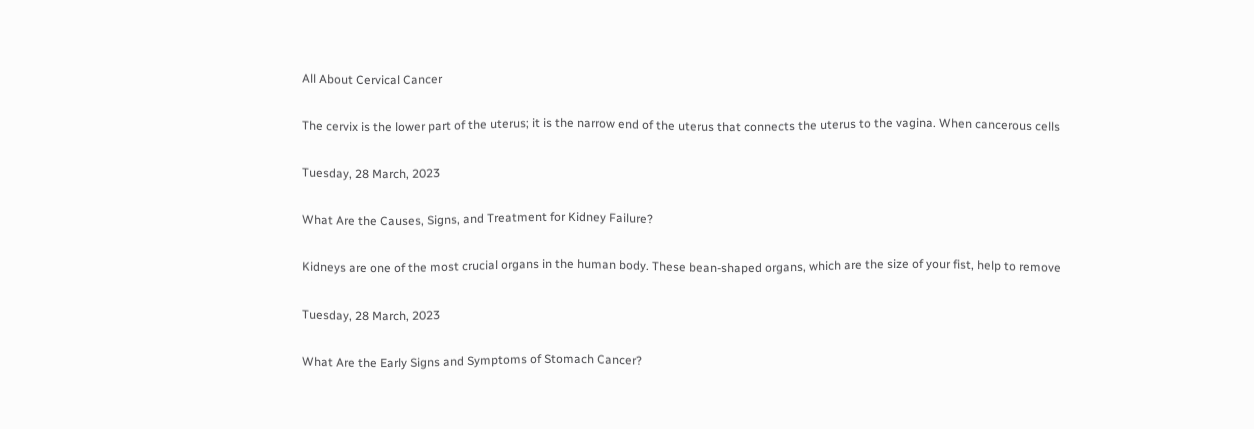All About Cervical Cancer

The cervix is the lower part of the uterus; it is the narrow end of the uterus that connects the uterus to the vagina. When cancerous cells

Tuesday, 28 March, 2023

What Are the Causes, Signs, and Treatment for Kidney Failure?

Kidneys are one of the most crucial organs in the human body. These bean-shaped organs, which are the size of your fist, help to remove

Tuesday, 28 March, 2023

What Are the Early Signs and Symptoms of Stomach Cancer?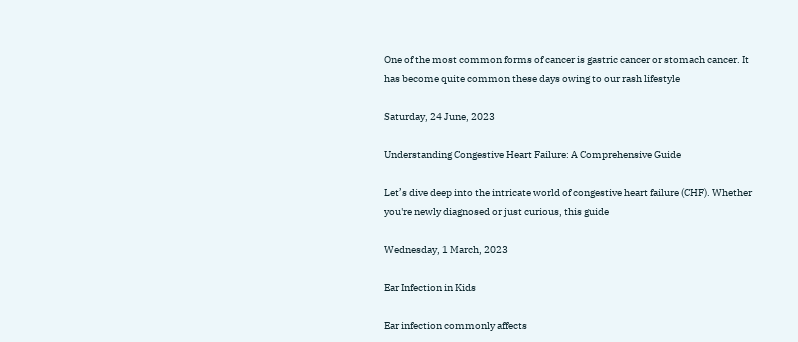One of the most common forms of cancer is gastric cancer or stomach cancer. It has become quite common these days owing to our rash lifestyle

Saturday, 24 June, 2023

Understanding Congestive Heart Failure: A Comprehensive Guide

Let’s dive deep into the intricate world of congestive heart failure (CHF). Whether you're newly diagnosed or just curious, this guide

Wednesday, 1 March, 2023

Ear Infection in Kids

Ear infection commonly affects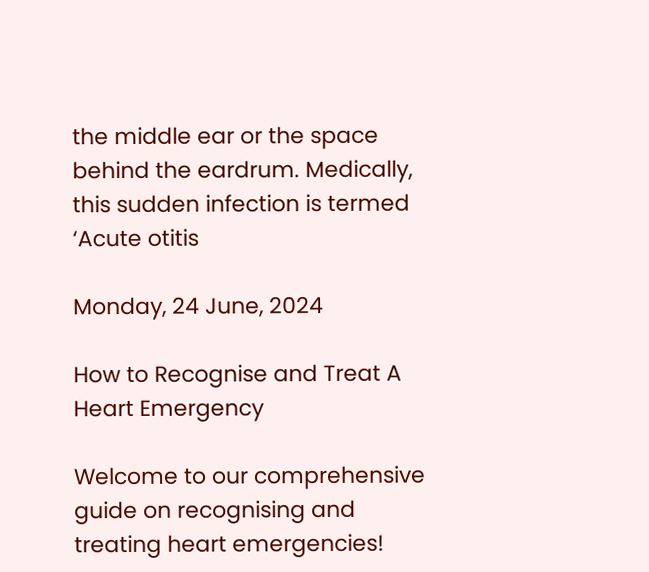the middle ear or the space behind the eardrum. Medically, this sudden infection is termed ‘Acute otitis

Monday, 24 June, 2024

How to Recognise and Treat A Heart Emergency

Welcome to our comprehensive guide on recognising and treating heart emergencies!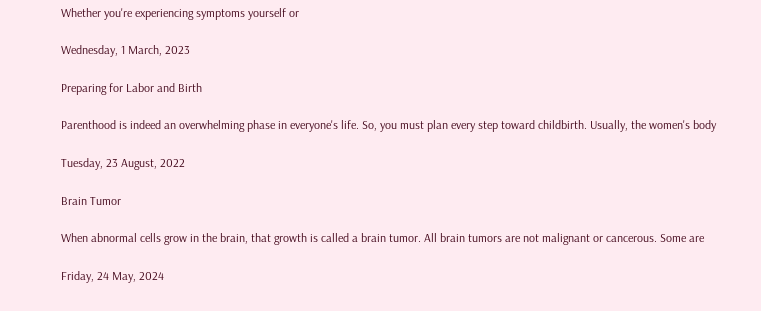Whether you're experiencing symptoms yourself or

Wednesday, 1 March, 2023

Preparing for Labor and Birth

Parenthood is indeed an overwhelming phase in everyone's life. So, you must plan every step toward childbirth. Usually, the women's body

Tuesday, 23 August, 2022

Brain Tumor

When abnormal cells grow in the brain, that growth is called a brain tumor. All brain tumors are not malignant or cancerous. Some are

Friday, 24 May, 2024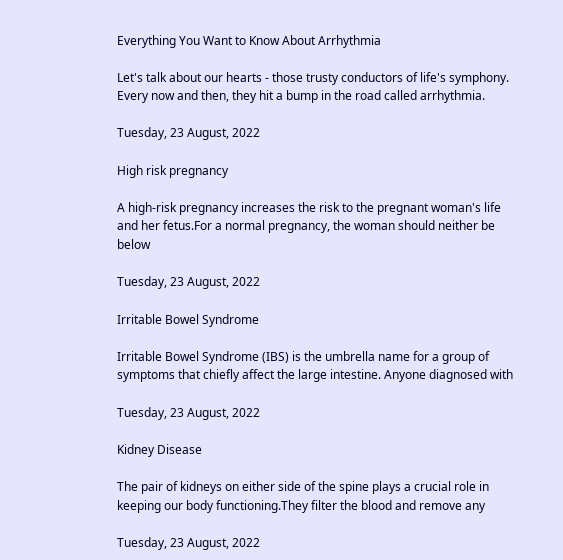Everything You Want to Know About Arrhythmia

Let's talk about our hearts - those trusty conductors of life's symphony. Every now and then, they hit a bump in the road called arrhythmia.

Tuesday, 23 August, 2022

High risk pregnancy

A high-risk pregnancy increases the risk to the pregnant woman's life and her fetus.For a normal pregnancy, the woman should neither be below

Tuesday, 23 August, 2022

Irritable Bowel Syndrome

Irritable Bowel Syndrome (IBS) is the umbrella name for a group of symptoms that chiefly affect the large intestine. Anyone diagnosed with

Tuesday, 23 August, 2022

Kidney Disease

The pair of kidneys on either side of the spine plays a crucial role in keeping our body functioning.They filter the blood and remove any

Tuesday, 23 August, 2022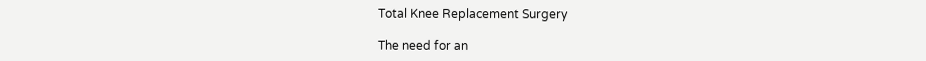Total Knee Replacement Surgery

The need for an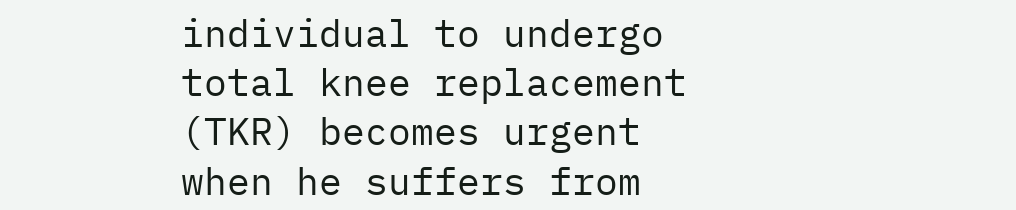individual to undergo total knee replacement (TKR) becomes urgent when he suffers from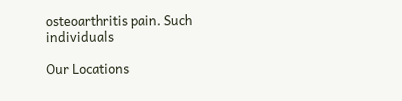osteoarthritis pain. Such individuals

Our Locations